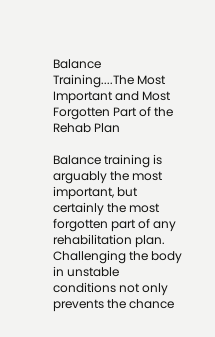Balance Training....The Most Important and Most Forgotten Part of the Rehab Plan

Balance training is arguably the most important, but certainly the most forgotten part of any rehabilitation plan. Challenging the body in unstable conditions not only prevents the chance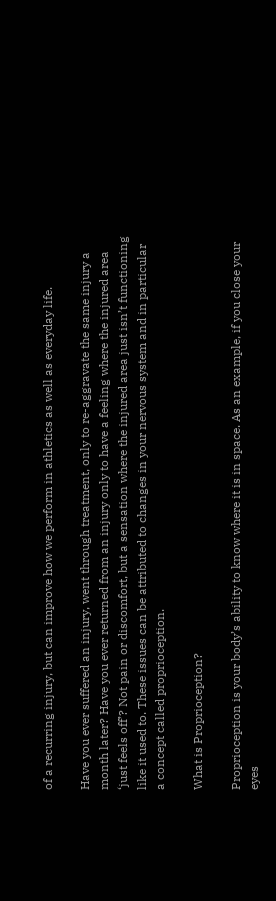of a recurring injury, but can improve how we perform in athletics as well as everyday life.

Have you ever suffered an injury, went through treatment, only to re-aggravate the same injury a month later? Have you ever returned from an injury only to have a feeling where the injured area ‘just feels off’? Not pain or discomfort, but a sensation where the injured area just isn’t functioning like it used to. These issues can be attributed to changes in your nervous system and in particular a concept called proprioception.

What is Proprioception?

Proprioception is your body’s ability to know where it is in space. As an example, if you close your eyes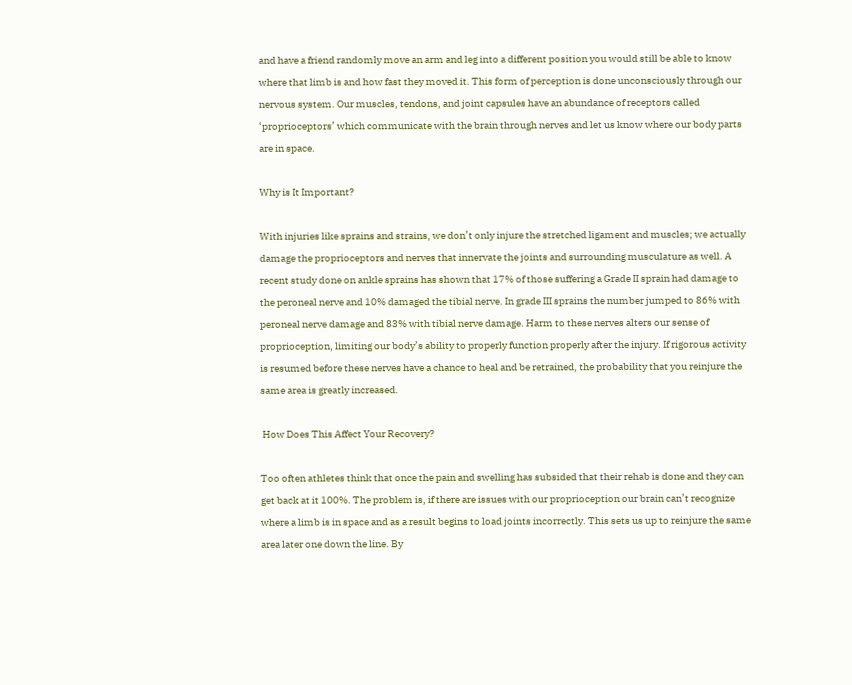and have a friend randomly move an arm and leg into a different position you would still be able to know where that limb is and how fast they moved it. This form of perception is done unconsciously through our nervous system. Our muscles, tendons, and joint capsules have an abundance of receptors called ‘proprioceptors’ which communicate with the brain through nerves and let us know where our body parts are in space.

Why is It Important?

With injuries like sprains and strains, we don’t only injure the stretched ligament and muscles; we actually damage the proprioceptors and nerves that innervate the joints and surrounding musculature as well. A recent study done on ankle sprains has shown that 17% of those suffering a Grade II sprain had damage to the peroneal nerve and 10% damaged the tibial nerve. In grade III sprains the number jumped to 86% with peroneal nerve damage and 83% with tibial nerve damage. Harm to these nerves alters our sense of proprioception, limiting our body’s ability to properly function properly after the injury. If rigorous activity is resumed before these nerves have a chance to heal and be retrained, the probability that you reinjure the same area is greatly increased.

 How Does This Affect Your Recovery?

Too often athletes think that once the pain and swelling has subsided that their rehab is done and they can get back at it 100%. The problem is, if there are issues with our proprioception our brain can’t recognize where a limb is in space and as a result begins to load joints incorrectly. This sets us up to reinjure the same area later one down the line. By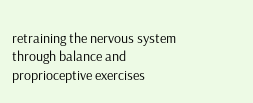retraining the nervous system through balance and proprioceptive exercises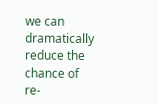we can dramatically reduce the chance of re-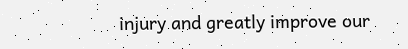injury and greatly improve our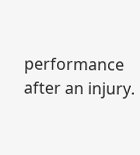performance after an injury.